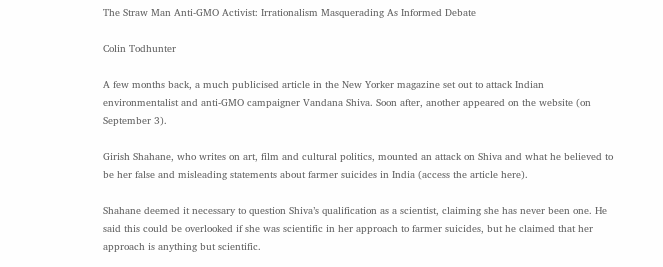The Straw Man Anti-GMO Activist: Irrationalism Masquerading As Informed Debate

Colin Todhunter

A few months back, a much publicised article in the New Yorker magazine set out to attack Indian environmentalist and anti-GMO campaigner Vandana Shiva. Soon after, another appeared on the website (on September 3).

Girish Shahane, who writes on art, film and cultural politics, mounted an attack on Shiva and what he believed to be her false and misleading statements about farmer suicides in India (access the article here).

Shahane deemed it necessary to question Shiva’s qualification as a scientist, claiming she has never been one. He said this could be overlooked if she was scientific in her approach to farmer suicides, but he claimed that her approach is anything but scientific.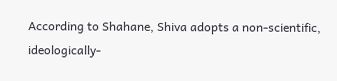According to Shahane, Shiva adopts a non-scientific, ideologically-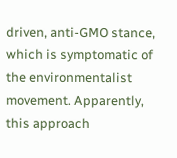driven, anti-GMO stance, which is symptomatic of the environmentalist movement. Apparently, this approach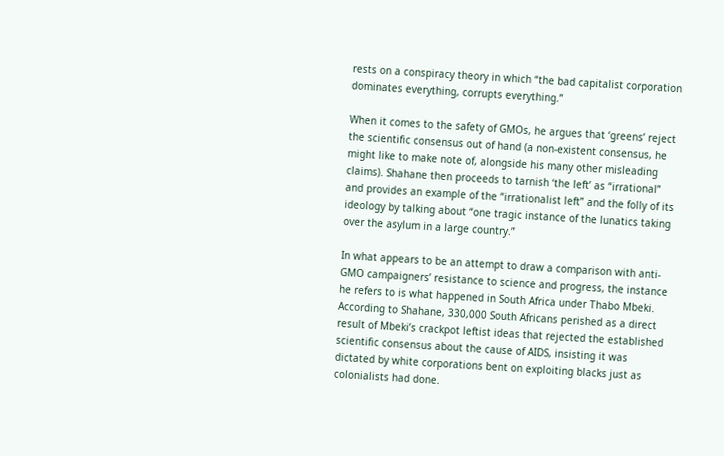rests on a conspiracy theory in which “the bad capitalist corporation dominates everything, corrupts everything.”

When it comes to the safety of GMOs, he argues that ‘greens’ reject the scientific consensus out of hand (a non-existent consensus, he might like to make note of, alongside his many other misleading claims). Shahane then proceeds to tarnish ‘the left’ as “irrational” and provides an example of the “irrationalist left” and the folly of its ideology by talking about “one tragic instance of the lunatics taking over the asylum in a large country.”

In what appears to be an attempt to draw a comparison with anti-GMO campaigners’ resistance to science and progress, the instance he refers to is what happened in South Africa under Thabo Mbeki. According to Shahane, 330,000 South Africans perished as a direct result of Mbeki’s crackpot leftist ideas that rejected the established scientific consensus about the cause of AIDS, insisting it was dictated by white corporations bent on exploiting blacks just as colonialists had done.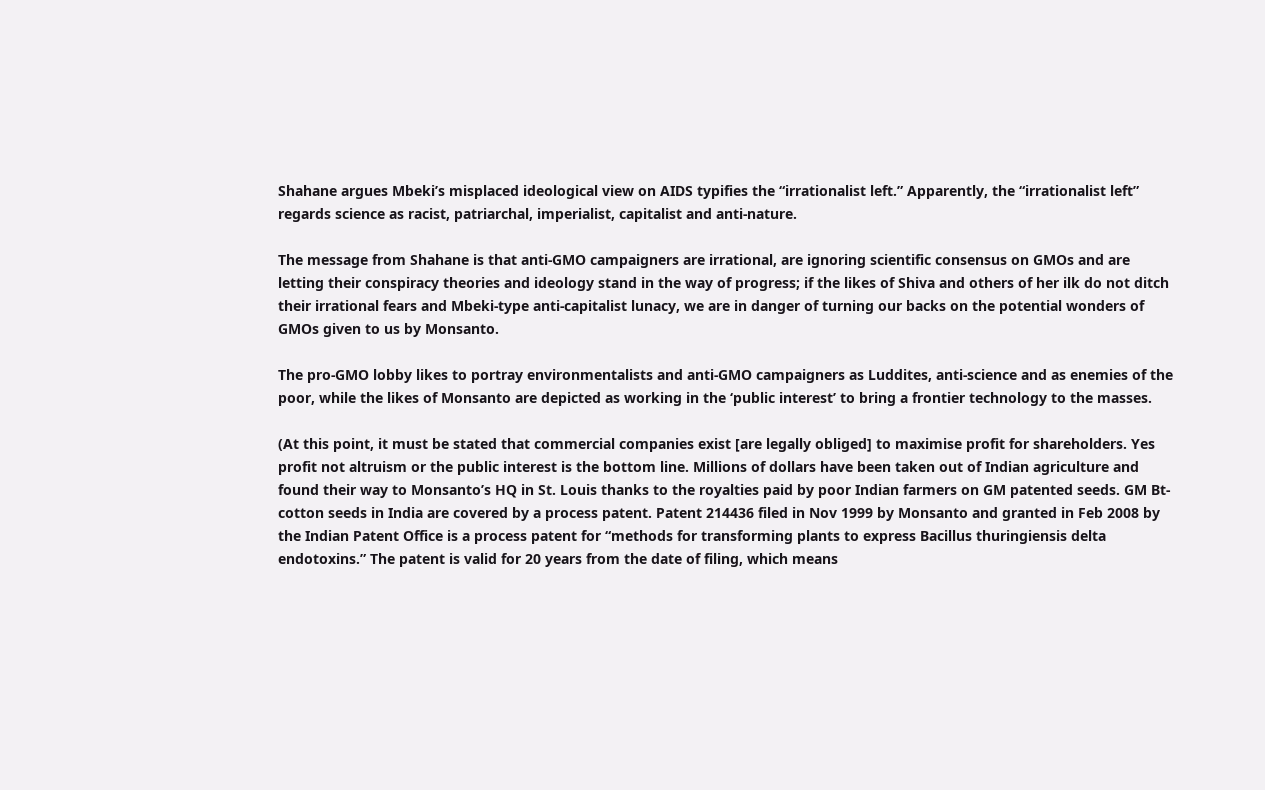Shahane argues Mbeki’s misplaced ideological view on AIDS typifies the “irrationalist left.” Apparently, the “irrationalist left” regards science as racist, patriarchal, imperialist, capitalist and anti-nature.

The message from Shahane is that anti-GMO campaigners are irrational, are ignoring scientific consensus on GMOs and are letting their conspiracy theories and ideology stand in the way of progress; if the likes of Shiva and others of her ilk do not ditch their irrational fears and Mbeki-type anti-capitalist lunacy, we are in danger of turning our backs on the potential wonders of GMOs given to us by Monsanto.

The pro-GMO lobby likes to portray environmentalists and anti-GMO campaigners as Luddites, anti-science and as enemies of the poor, while the likes of Monsanto are depicted as working in the ‘public interest’ to bring a frontier technology to the masses.

(At this point, it must be stated that commercial companies exist [are legally obliged] to maximise profit for shareholders. Yes profit not altruism or the public interest is the bottom line. Millions of dollars have been taken out of Indian agriculture and found their way to Monsanto’s HQ in St. Louis thanks to the royalties paid by poor Indian farmers on GM patented seeds. GM Bt-cotton seeds in India are covered by a process patent. Patent 214436 filed in Nov 1999 by Monsanto and granted in Feb 2008 by the Indian Patent Office is a process patent for “methods for transforming plants to express Bacillus thuringiensis delta endotoxins.” The patent is valid for 20 years from the date of filing, which means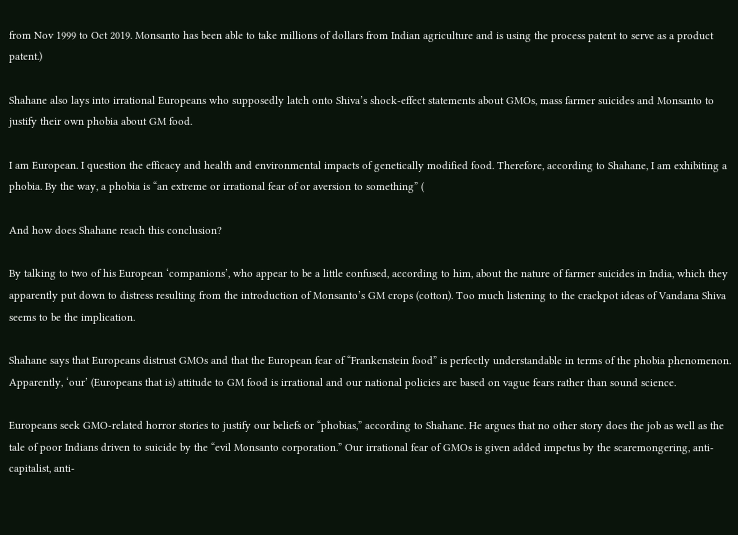from Nov 1999 to Oct 2019. Monsanto has been able to take millions of dollars from Indian agriculture and is using the process patent to serve as a product patent.)

Shahane also lays into irrational Europeans who supposedly latch onto Shiva’s shock-effect statements about GMOs, mass farmer suicides and Monsanto to justify their own phobia about GM food.

I am European. I question the efficacy and health and environmental impacts of genetically modified food. Therefore, according to Shahane, I am exhibiting a phobia. By the way, a phobia is “an extreme or irrational fear of or aversion to something” (

And how does Shahane reach this conclusion?

By talking to two of his European ‘companions’, who appear to be a little confused, according to him, about the nature of farmer suicides in India, which they apparently put down to distress resulting from the introduction of Monsanto’s GM crops (cotton). Too much listening to the crackpot ideas of Vandana Shiva seems to be the implication.

Shahane says that Europeans distrust GMOs and that the European fear of “Frankenstein food” is perfectly understandable in terms of the phobia phenomenon. Apparently, ‘our’ (Europeans that is) attitude to GM food is irrational and our national policies are based on vague fears rather than sound science.

Europeans seek GMO-related horror stories to justify our beliefs or “phobias,” according to Shahane. He argues that no other story does the job as well as the tale of poor Indians driven to suicide by the “evil Monsanto corporation.” Our irrational fear of GMOs is given added impetus by the scaremongering, anti-capitalist, anti-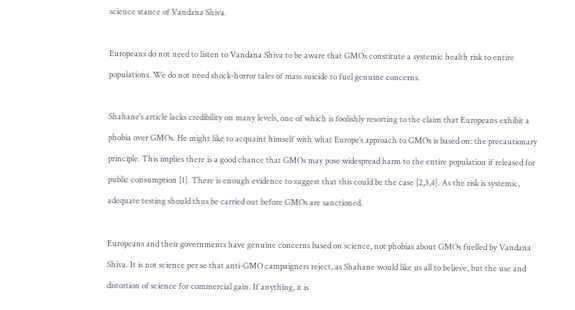science stance of Vandana Shiva.

Europeans do not need to listen to Vandana Shiva to be aware that GMOs constitute a systemic health risk to entire populations. We do not need shock-horror tales of mass suicide to fuel genuine concerns.

Shahane’s article lacks credibility on many levels, one of which is foolishly resorting to the claim that Europeans exhibit a phobia over GMOs. He might like to acquaint himself with what Europe’s approach to GMOs is based on: the precautionary principle. This implies there is a good chance that GMOs may pose widespread harm to the entire population if released for public consumption [1]. There is enough evidence to suggest that this could be the case [2,3,4]. As the risk is systemic, adequate testing should thus be carried out before GMOs are sanctioned.

Europeans and their governments have genuine concerns based on science, not phobias about GMOs fuelled by Vandana Shiva. It is not science per se that anti-GMO campaigners reject, as Shahane would like us all to believe, but the use and distortion of science for commercial gain. If anything, it is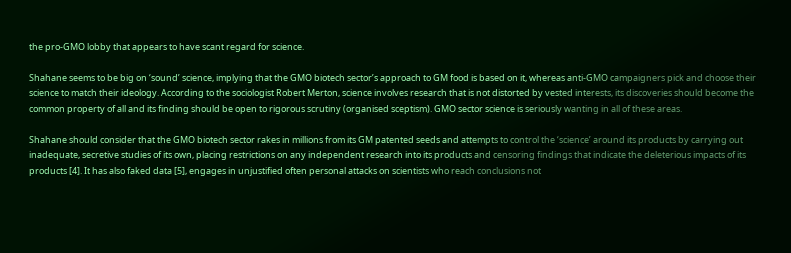the pro-GMO lobby that appears to have scant regard for science.

Shahane seems to be big on ‘sound’ science, implying that the GMO biotech sector’s approach to GM food is based on it, whereas anti-GMO campaigners pick and choose their science to match their ideology. According to the sociologist Robert Merton, science involves research that is not distorted by vested interests, its discoveries should become the common property of all and its finding should be open to rigorous scrutiny (organised sceptism). GMO sector science is seriously wanting in all of these areas.

Shahane should consider that the GMO biotech sector rakes in millions from its GM patented seeds and attempts to control the ‘science’ around its products by carrying out inadequate, secretive studies of its own, placing restrictions on any independent research into its products and censoring findings that indicate the deleterious impacts of its products [4]. It has also faked data [5], engages in unjustified often personal attacks on scientists who reach conclusions not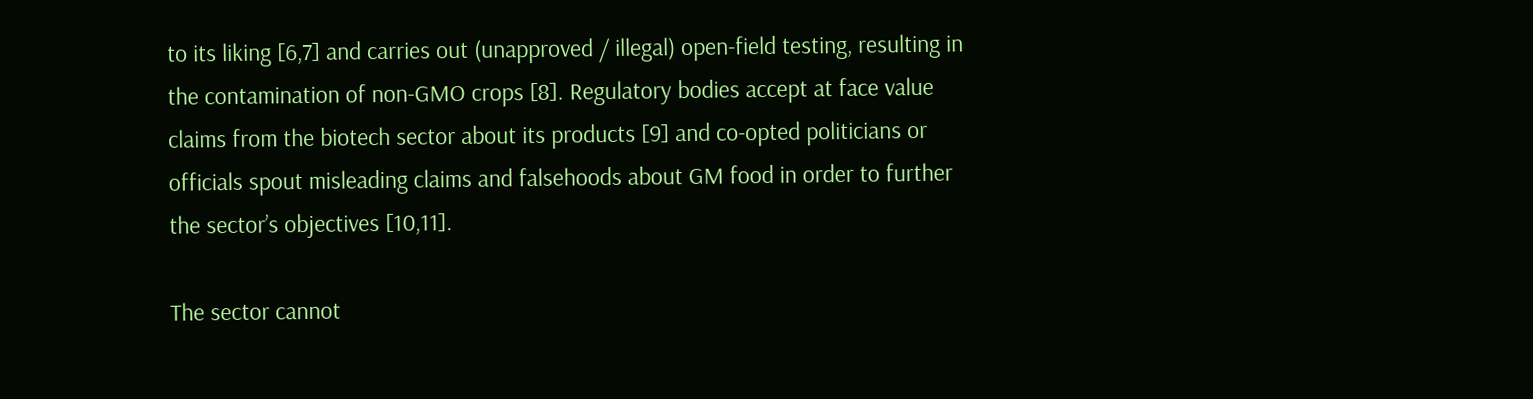to its liking [6,7] and carries out (unapproved / illegal) open-field testing, resulting in the contamination of non-GMO crops [8]. Regulatory bodies accept at face value claims from the biotech sector about its products [9] and co-opted politicians or officials spout misleading claims and falsehoods about GM food in order to further the sector’s objectives [10,11].

The sector cannot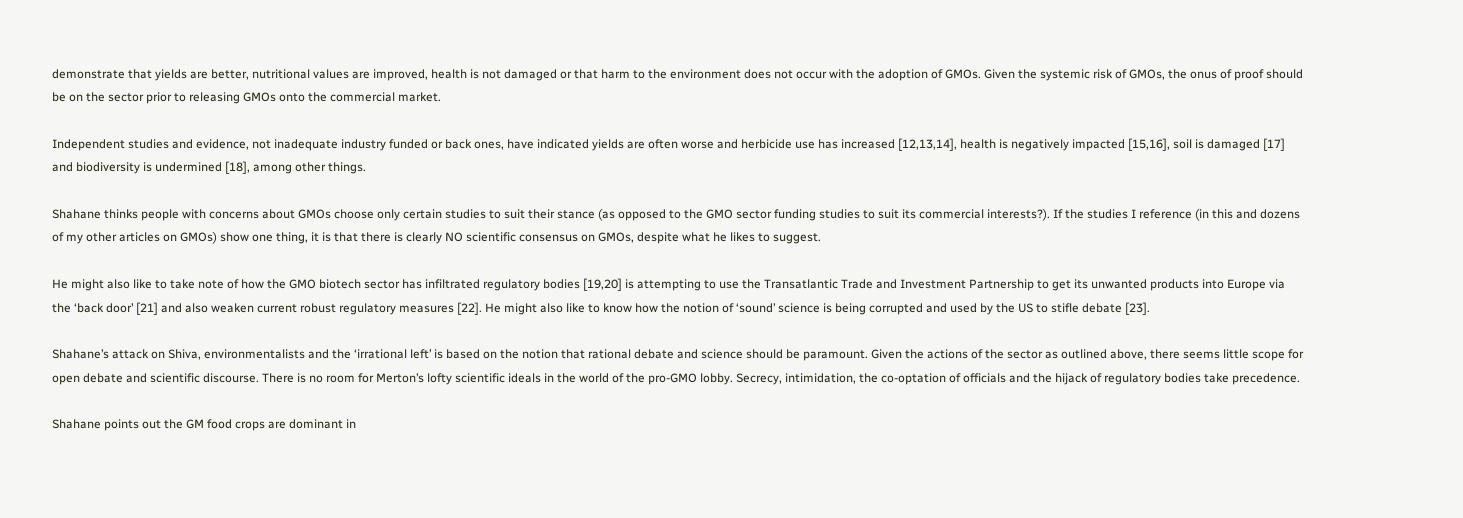demonstrate that yields are better, nutritional values are improved, health is not damaged or that harm to the environment does not occur with the adoption of GMOs. Given the systemic risk of GMOs, the onus of proof should be on the sector prior to releasing GMOs onto the commercial market.

Independent studies and evidence, not inadequate industry funded or back ones, have indicated yields are often worse and herbicide use has increased [12,13,14], health is negatively impacted [15,16], soil is damaged [17] and biodiversity is undermined [18], among other things.

Shahane thinks people with concerns about GMOs choose only certain studies to suit their stance (as opposed to the GMO sector funding studies to suit its commercial interests?). If the studies I reference (in this and dozens of my other articles on GMOs) show one thing, it is that there is clearly NO scientific consensus on GMOs, despite what he likes to suggest.

He might also like to take note of how the GMO biotech sector has infiltrated regulatory bodies [19,20] is attempting to use the Transatlantic Trade and Investment Partnership to get its unwanted products into Europe via the ‘back door’ [21] and also weaken current robust regulatory measures [22]. He might also like to know how the notion of ‘sound’ science is being corrupted and used by the US to stifle debate [23].

Shahane’s attack on Shiva, environmentalists and the ‘irrational left’ is based on the notion that rational debate and science should be paramount. Given the actions of the sector as outlined above, there seems little scope for open debate and scientific discourse. There is no room for Merton’s lofty scientific ideals in the world of the pro-GMO lobby. Secrecy, intimidation, the co-optation of officials and the hijack of regulatory bodies take precedence.

Shahane points out the GM food crops are dominant in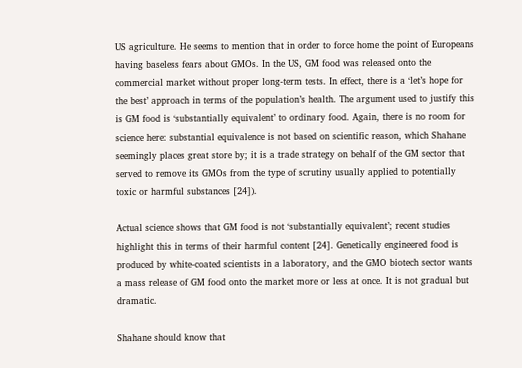US agriculture. He seems to mention that in order to force home the point of Europeans having baseless fears about GMOs. In the US, GM food was released onto the commercial market without proper long-term tests. In effect, there is a ‘let’s hope for the best’ approach in terms of the population’s health. The argument used to justify this is GM food is ‘substantially equivalent’ to ordinary food. Again, there is no room for science here: substantial equivalence is not based on scientific reason, which Shahane seemingly places great store by; it is a trade strategy on behalf of the GM sector that served to remove its GMOs from the type of scrutiny usually applied to potentially toxic or harmful substances [24]).

Actual science shows that GM food is not ‘substantially equivalent’; recent studies highlight this in terms of their harmful content [24]. Genetically engineered food is produced by white-coated scientists in a laboratory, and the GMO biotech sector wants a mass release of GM food onto the market more or less at once. It is not gradual but dramatic.

Shahane should know that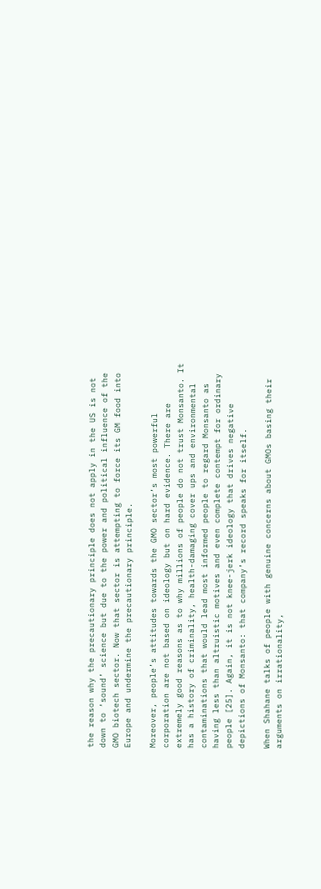the reason why the precautionary principle does not apply in the US is not down to ‘sound’ science but due to the power and political influence of the GMO biotech sector. Now that sector is attempting to force its GM food into Europe and undermine the precautionary principle.

Moreover, people’s attitudes towards the GMO sector’s most powerful corporation are not based on ideology but on hard evidence. There are extremely good reasons as to why millions of people do not trust Monsanto. It has a history of criminality, health-damaging cover ups and environmental contaminations that would lead most informed people to regard Monsanto as having less than altruistic motives and even complete contempt for ordinary people [25]. Again, it is not knee-jerk ideology that drives negative depictions of Monsanto: that company’s record speaks for itself.

When Shahane talks of people with genuine concerns about GMOs basing their arguments on irrationality,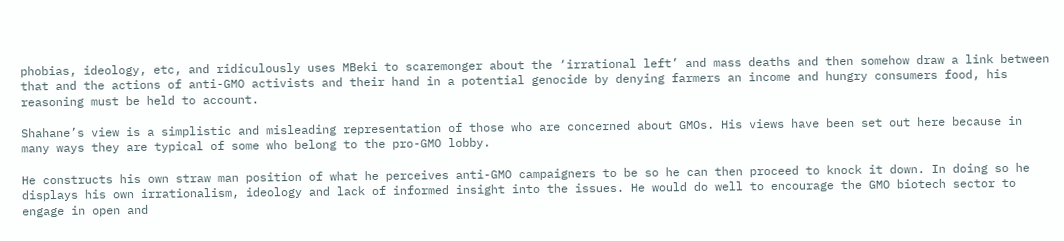phobias, ideology, etc, and ridiculously uses MBeki to scaremonger about the ‘irrational left’ and mass deaths and then somehow draw a link between that and the actions of anti-GMO activists and their hand in a potential genocide by denying farmers an income and hungry consumers food, his reasoning must be held to account.

Shahane’s view is a simplistic and misleading representation of those who are concerned about GMOs. His views have been set out here because in many ways they are typical of some who belong to the pro-GMO lobby.

He constructs his own straw man position of what he perceives anti-GMO campaigners to be so he can then proceed to knock it down. In doing so he displays his own irrationalism, ideology and lack of informed insight into the issues. He would do well to encourage the GMO biotech sector to engage in open and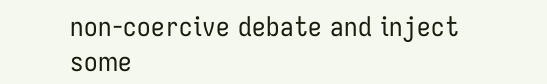non-coercive debate and inject some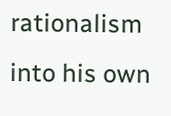rationalism into his own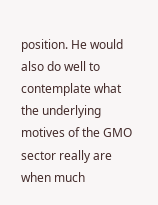position. He would also do well to contemplate what the underlying motives of the GMO sector really are when much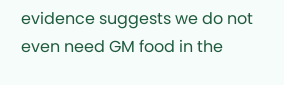evidence suggests we do not even need GM food in the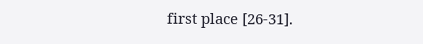first place [26-31].